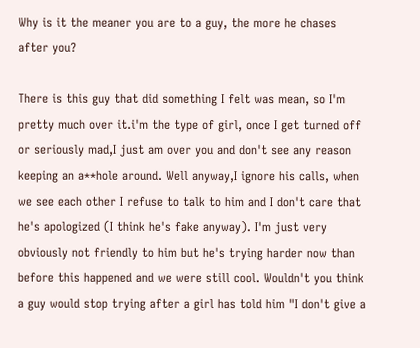Why is it the meaner you are to a guy, the more he chases after you?

There is this guy that did something I felt was mean, so I'm pretty much over it.i'm the type of girl, once I get turned off or seriously mad,I just am over you and don't see any reason keeping an a**hole around. Well anyway,I ignore his calls, when we see each other I refuse to talk to him and I don't care that he's apologized (I think he's fake anyway). I'm just very obviously not friendly to him but he's trying harder now than before this happened and we were still cool. Wouldn't you think a guy would stop trying after a girl has told him "I don't give a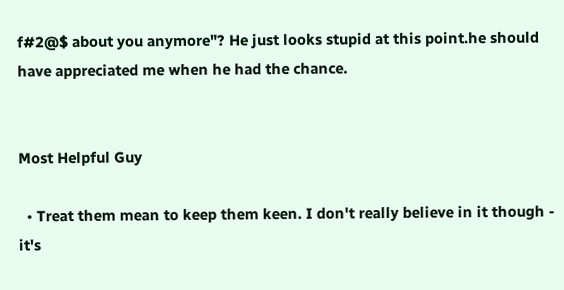f#2@$ about you anymore"? He just looks stupid at this point.he should have appreciated me when he had the chance.


Most Helpful Guy

  • Treat them mean to keep them keen. I don't really believe in it though - it's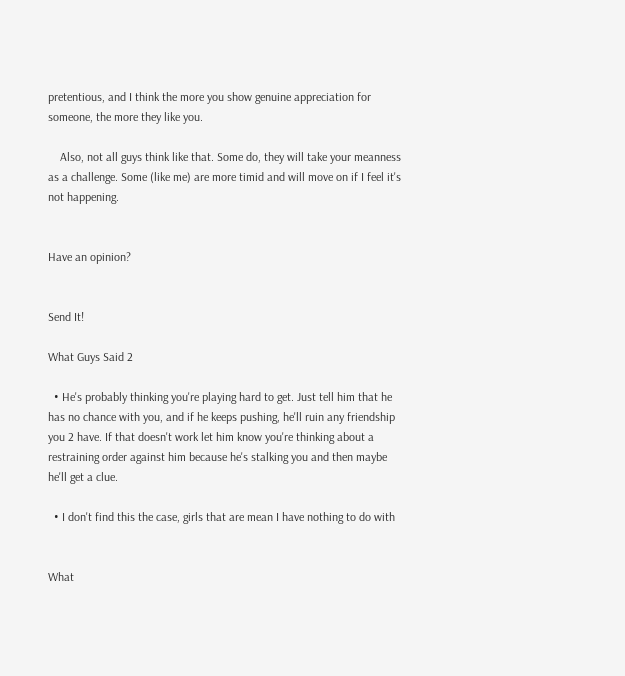pretentious, and I think the more you show genuine appreciation for someone, the more they like you.

    Also, not all guys think like that. Some do, they will take your meanness as a challenge. Some (like me) are more timid and will move on if I feel it's not happening.


Have an opinion?


Send It!

What Guys Said 2

  • He's probably thinking you're playing hard to get. Just tell him that he has no chance with you, and if he keeps pushing, he'll ruin any friendship you 2 have. If that doesn't work let him know you're thinking about a restraining order against him because he's stalking you and then maybe he'll get a clue.

  • I don't find this the case, girls that are mean I have nothing to do with


What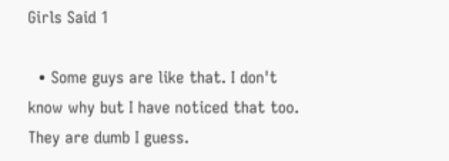Girls Said 1

  • Some guys are like that. I don't know why but I have noticed that too. They are dumb I guess.